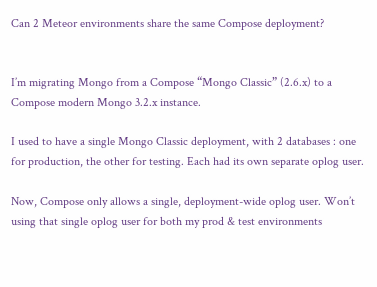Can 2 Meteor environments share the same Compose deployment?


I’m migrating Mongo from a Compose “Mongo Classic” (2.6.x) to a Compose modern Mongo 3.2.x instance.

I used to have a single Mongo Classic deployment, with 2 databases : one for production, the other for testing. Each had its own separate oplog user.

Now, Compose only allows a single, deployment-wide oplog user. Won’t using that single oplog user for both my prod & test environments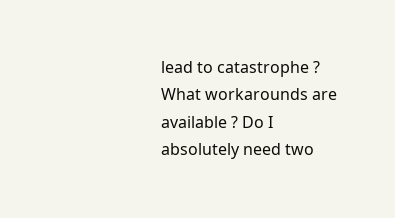lead to catastrophe ? What workarounds are available ? Do I absolutely need two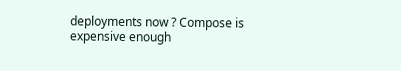deployments now ? Compose is expensive enough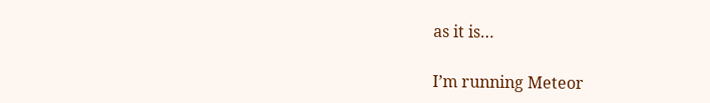as it is…

I’m running Meteor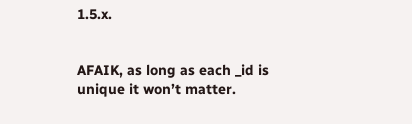1.5.x.


AFAIK, as long as each _id is unique it won’t matter.